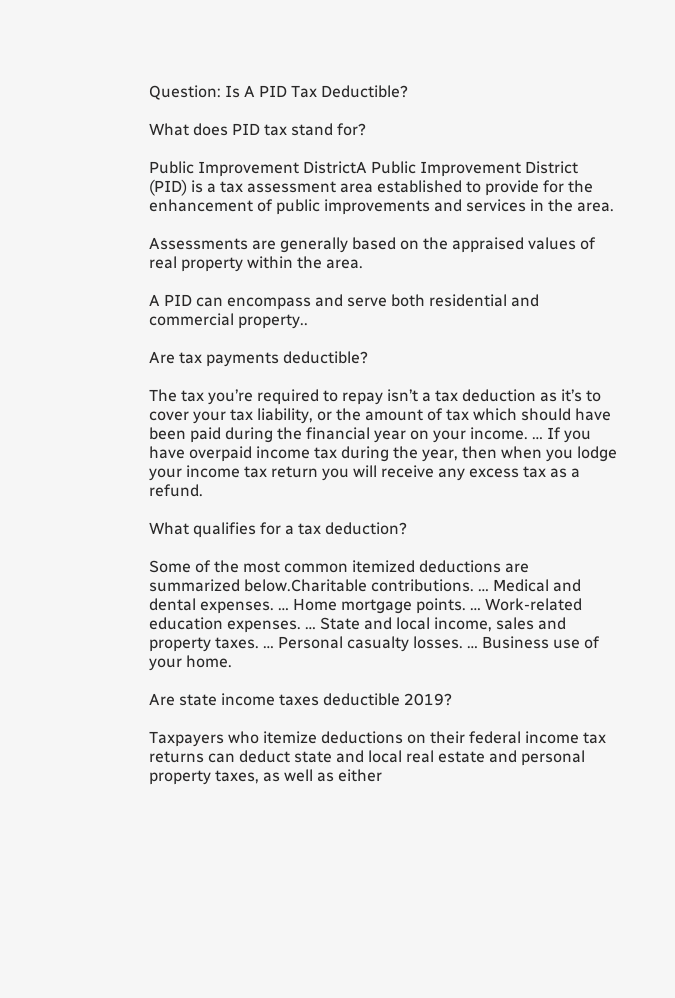Question: Is A PID Tax Deductible?

What does PID tax stand for?

Public Improvement DistrictA Public Improvement District (PID) is a tax assessment area established to provide for the enhancement of public improvements and services in the area.

Assessments are generally based on the appraised values of real property within the area.

A PID can encompass and serve both residential and commercial property..

Are tax payments deductible?

The tax you’re required to repay isn’t a tax deduction as it’s to cover your tax liability, or the amount of tax which should have been paid during the financial year on your income. … If you have overpaid income tax during the year, then when you lodge your income tax return you will receive any excess tax as a refund.

What qualifies for a tax deduction?

Some of the most common itemized deductions are summarized below.Charitable contributions. … Medical and dental expenses. … Home mortgage points. … Work-related education expenses. … State and local income, sales and property taxes. … Personal casualty losses. … Business use of your home.

Are state income taxes deductible 2019?

Taxpayers who itemize deductions on their federal income tax returns can deduct state and local real estate and personal property taxes, as well as either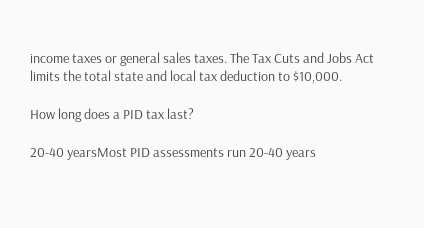income taxes or general sales taxes. The Tax Cuts and Jobs Act limits the total state and local tax deduction to $10,000.

How long does a PID tax last?

20-40 yearsMost PID assessments run 20-40 years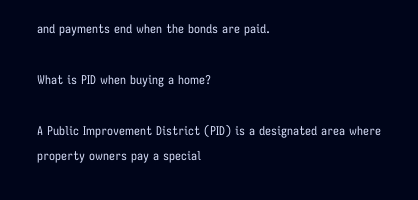and payments end when the bonds are paid.

What is PID when buying a home?

A Public Improvement District (PID) is a designated area where property owners pay a special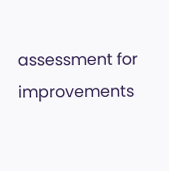assessment for improvements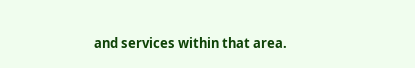and services within that area.